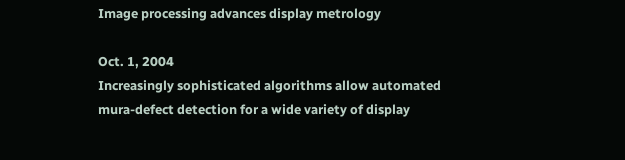Image processing advances display metrology

Oct. 1, 2004
Increasingly sophisticated algorithms allow automated mura-defect detection for a wide variety of display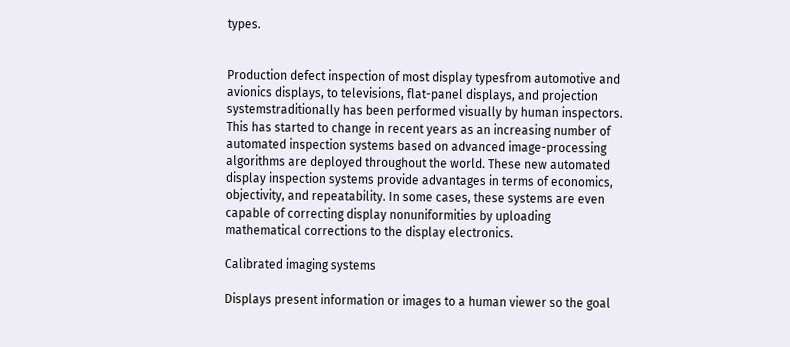types.


Production defect inspection of most display typesfrom automotive and avionics displays, to televisions, flat-panel displays, and projection systemstraditionally has been performed visually by human inspectors. This has started to change in recent years as an increasing number of automated inspection systems based on advanced image-processing algorithms are deployed throughout the world. These new automated display inspection systems provide advantages in terms of economics, objectivity, and repeatability. In some cases, these systems are even capable of correcting display nonuniformities by uploading mathematical corrections to the display electronics.

Calibrated imaging systems

Displays present information or images to a human viewer so the goal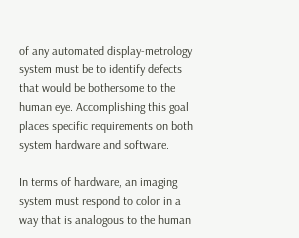of any automated display-metrology system must be to identify defects that would be bothersome to the human eye. Accomplishing this goal places specific requirements on both system hardware and software.

In terms of hardware, an imaging system must respond to color in a way that is analogous to the human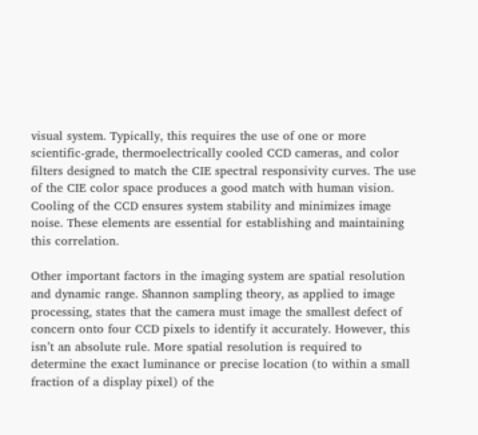visual system. Typically, this requires the use of one or more scientific-grade, thermoelectrically cooled CCD cameras, and color filters designed to match the CIE spectral responsivity curves. The use of the CIE color space produces a good match with human vision. Cooling of the CCD ensures system stability and minimizes image noise. These elements are essential for establishing and maintaining this correlation.

Other important factors in the imaging system are spatial resolution and dynamic range. Shannon sampling theory, as applied to image processing, states that the camera must image the smallest defect of concern onto four CCD pixels to identify it accurately. However, this isn’t an absolute rule. More spatial resolution is required to determine the exact luminance or precise location (to within a small fraction of a display pixel) of the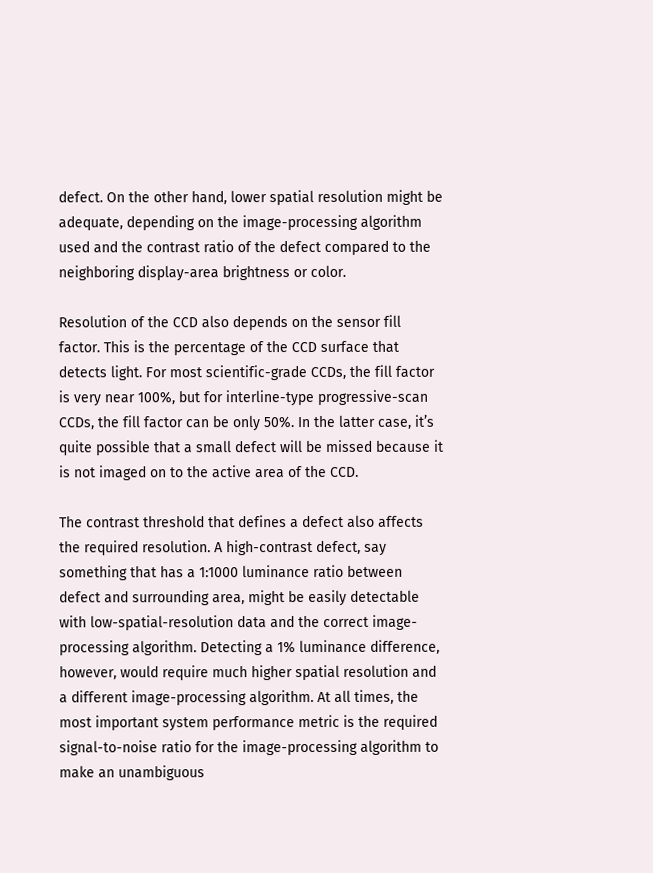defect. On the other hand, lower spatial resolution might be adequate, depending on the image-processing algorithm used and the contrast ratio of the defect compared to the neighboring display-area brightness or color.

Resolution of the CCD also depends on the sensor fill factor. This is the percentage of the CCD surface that detects light. For most scientific-grade CCDs, the fill factor is very near 100%, but for interline-type progressive-scan CCDs, the fill factor can be only 50%. In the latter case, it’s quite possible that a small defect will be missed because it is not imaged on to the active area of the CCD.

The contrast threshold that defines a defect also affects the required resolution. A high-contrast defect, say something that has a 1:1000 luminance ratio between defect and surrounding area, might be easily detectable with low-spatial-resolution data and the correct image-processing algorithm. Detecting a 1% luminance difference, however, would require much higher spatial resolution and a different image-processing algorithm. At all times, the most important system performance metric is the required signal-to-noise ratio for the image-processing algorithm to make an unambiguous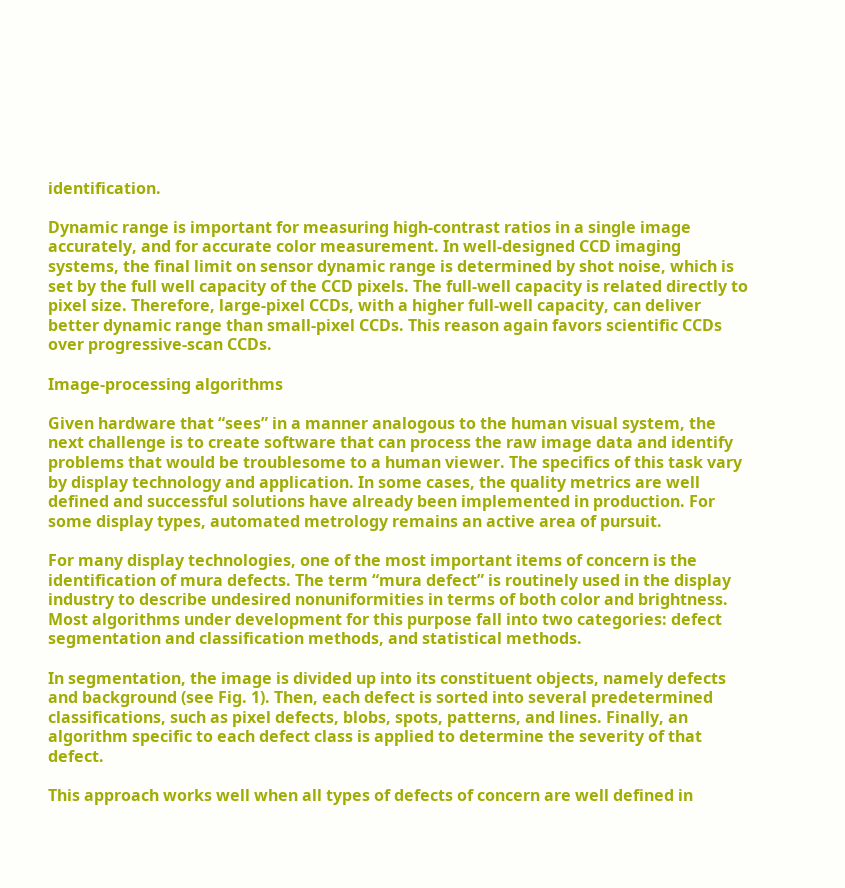identification.

Dynamic range is important for measuring high-contrast ratios in a single image accurately, and for accurate color measurement. In well-designed CCD imaging systems, the final limit on sensor dynamic range is determined by shot noise, which is set by the full well capacity of the CCD pixels. The full-well capacity is related directly to pixel size. Therefore, large-pixel CCDs, with a higher full-well capacity, can deliver better dynamic range than small-pixel CCDs. This reason again favors scientific CCDs over progressive-scan CCDs.

Image-processing algorithms

Given hardware that “sees” in a manner analogous to the human visual system, the next challenge is to create software that can process the raw image data and identify problems that would be troublesome to a human viewer. The specifics of this task vary by display technology and application. In some cases, the quality metrics are well defined and successful solutions have already been implemented in production. For some display types, automated metrology remains an active area of pursuit.

For many display technologies, one of the most important items of concern is the identification of mura defects. The term “mura defect” is routinely used in the display industry to describe undesired nonuniformities in terms of both color and brightness. Most algorithms under development for this purpose fall into two categories: defect segmentation and classification methods, and statistical methods.

In segmentation, the image is divided up into its constituent objects, namely defects and background (see Fig. 1). Then, each defect is sorted into several predetermined classifications, such as pixel defects, blobs, spots, patterns, and lines. Finally, an algorithm specific to each defect class is applied to determine the severity of that defect.

This approach works well when all types of defects of concern are well defined in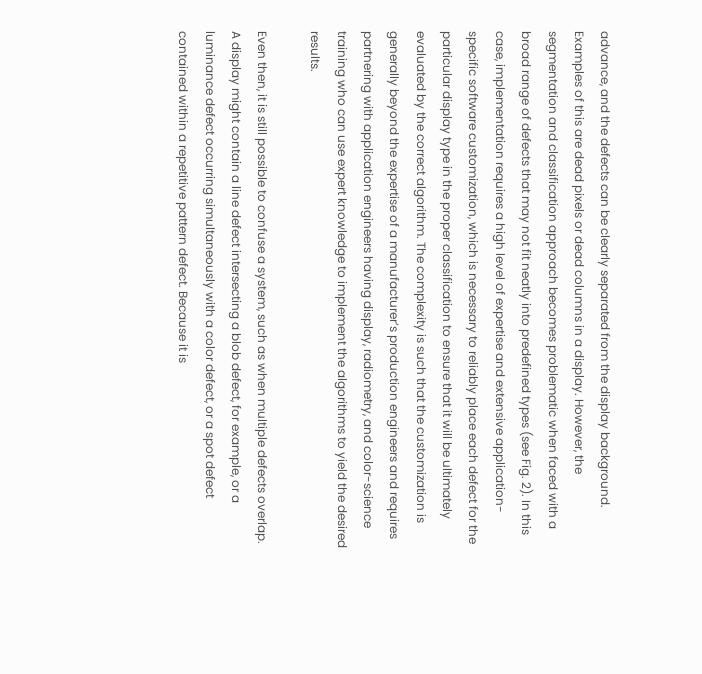advance, and the defects can be clearly separated from the display background. Examples of this are dead pixels or dead columns in a display. However, the segmentation and classification approach becomes problematic when faced with a broad range of defects that may not fit neatly into predefined types (see Fig. 2). In this case, implementation requires a high level of expertise and extensive application-specific software customization, which is necessary to reliably place each defect for the particular display type in the proper classification to ensure that it will be ultimately evaluated by the correct algorithm. The complexity is such that the customization is generally beyond the expertise of a manufacturer’s production engineers and requires partnering with application engineers having display, radiometry, and color-science training who can use expert knowledge to implement the algorithms to yield the desired results.

Even then, it is still possible to confuse a system, such as when multiple defects overlap. A display might contain a line defect intersecting a blob defect, for example, or a luminance defect occurring simultaneously with a color defect, or a spot defect contained within a repetitive pattern defect. Because it is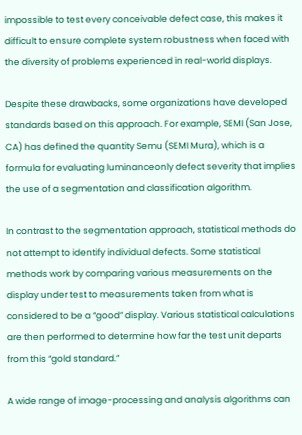impossible to test every conceivable defect case, this makes it difficult to ensure complete system robustness when faced with the diversity of problems experienced in real-world displays.

Despite these drawbacks, some organizations have developed standards based on this approach. For example, SEMI (San Jose, CA) has defined the quantity Semu (SEMI Mura), which is a formula for evaluating luminanceonly defect severity that implies the use of a segmentation and classification algorithm.

In contrast to the segmentation approach, statistical methods do not attempt to identify individual defects. Some statistical methods work by comparing various measurements on the display under test to measurements taken from what is considered to be a “good” display. Various statistical calculations are then performed to determine how far the test unit departs from this “gold standard.”

A wide range of image-processing and analysis algorithms can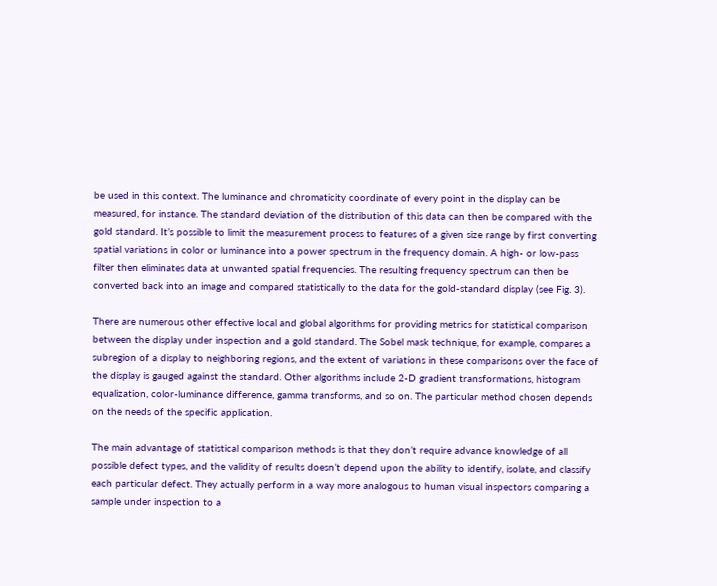be used in this context. The luminance and chromaticity coordinate of every point in the display can be measured, for instance. The standard deviation of the distribution of this data can then be compared with the gold standard. It’s possible to limit the measurement process to features of a given size range by first converting spatial variations in color or luminance into a power spectrum in the frequency domain. A high- or low-pass filter then eliminates data at unwanted spatial frequencies. The resulting frequency spectrum can then be converted back into an image and compared statistically to the data for the gold-standard display (see Fig. 3).

There are numerous other effective local and global algorithms for providing metrics for statistical comparison between the display under inspection and a gold standard. The Sobel mask technique, for example, compares a subregion of a display to neighboring regions, and the extent of variations in these comparisons over the face of the display is gauged against the standard. Other algorithms include 2-D gradient transformations, histogram equalization, color-luminance difference, gamma transforms, and so on. The particular method chosen depends on the needs of the specific application.

The main advantage of statistical comparison methods is that they don’t require advance knowledge of all possible defect types, and the validity of results doesn’t depend upon the ability to identify, isolate, and classify each particular defect. They actually perform in a way more analogous to human visual inspectors comparing a sample under inspection to a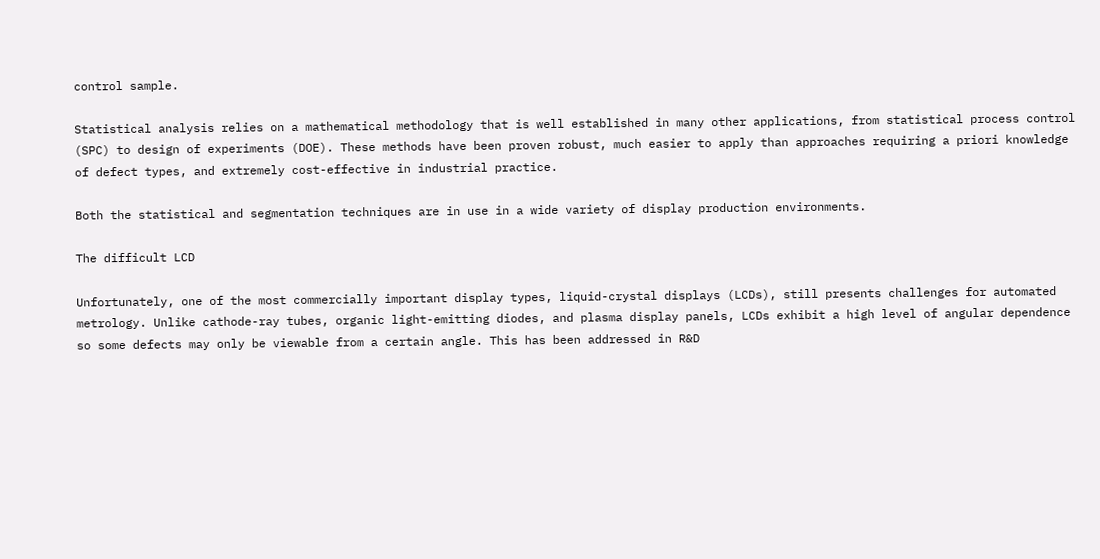control sample.

Statistical analysis relies on a mathematical methodology that is well established in many other applications, from statistical process control (SPC) to design of experiments (DOE). These methods have been proven robust, much easier to apply than approaches requiring a priori knowledge of defect types, and extremely cost-effective in industrial practice.

Both the statistical and segmentation techniques are in use in a wide variety of display production environments.

The difficult LCD

Unfortunately, one of the most commercially important display types, liquid-crystal displays (LCDs), still presents challenges for automated metrology. Unlike cathode-ray tubes, organic light-emitting diodes, and plasma display panels, LCDs exhibit a high level of angular dependence so some defects may only be viewable from a certain angle. This has been addressed in R&D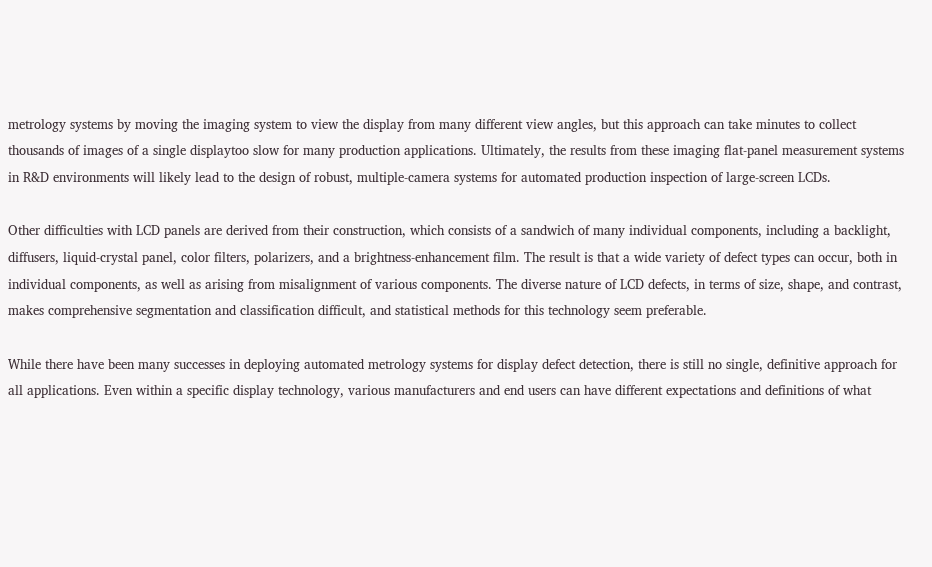metrology systems by moving the imaging system to view the display from many different view angles, but this approach can take minutes to collect thousands of images of a single displaytoo slow for many production applications. Ultimately, the results from these imaging flat-panel measurement systems in R&D environments will likely lead to the design of robust, multiple-camera systems for automated production inspection of large-screen LCDs.

Other difficulties with LCD panels are derived from their construction, which consists of a sandwich of many individual components, including a backlight, diffusers, liquid-crystal panel, color filters, polarizers, and a brightness-enhancement film. The result is that a wide variety of defect types can occur, both in individual components, as well as arising from misalignment of various components. The diverse nature of LCD defects, in terms of size, shape, and contrast, makes comprehensive segmentation and classification difficult, and statistical methods for this technology seem preferable.

While there have been many successes in deploying automated metrology systems for display defect detection, there is still no single, definitive approach for all applications. Even within a specific display technology, various manufacturers and end users can have different expectations and definitions of what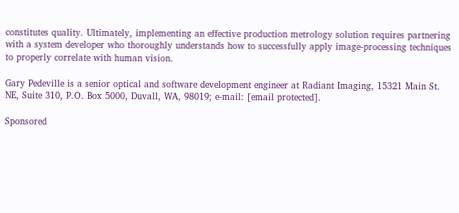constitutes quality. Ultimately, implementing an effective production metrology solution requires partnering with a system developer who thoroughly understands how to successfully apply image-processing techniques to properly correlate with human vision.

Gary Pedeville is a senior optical and software development engineer at Radiant Imaging, 15321 Main St. NE, Suite 310, P.O. Box 5000, Duvall, WA, 98019; e-mail: [email protected].

Sponsored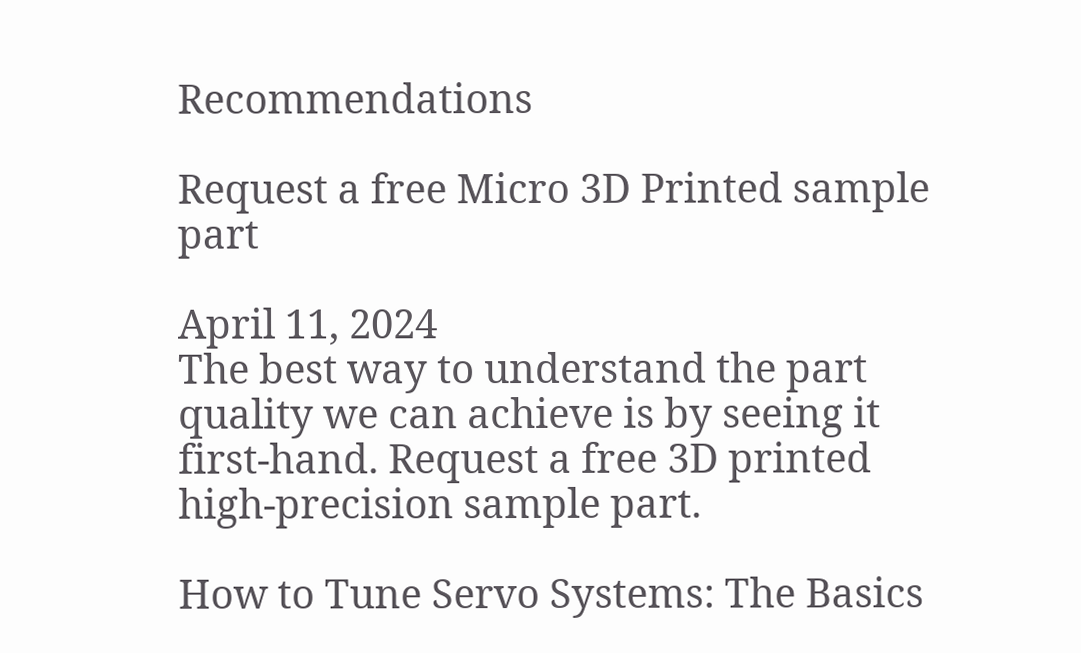Recommendations

Request a free Micro 3D Printed sample part

April 11, 2024
The best way to understand the part quality we can achieve is by seeing it first-hand. Request a free 3D printed high-precision sample part.

How to Tune Servo Systems: The Basics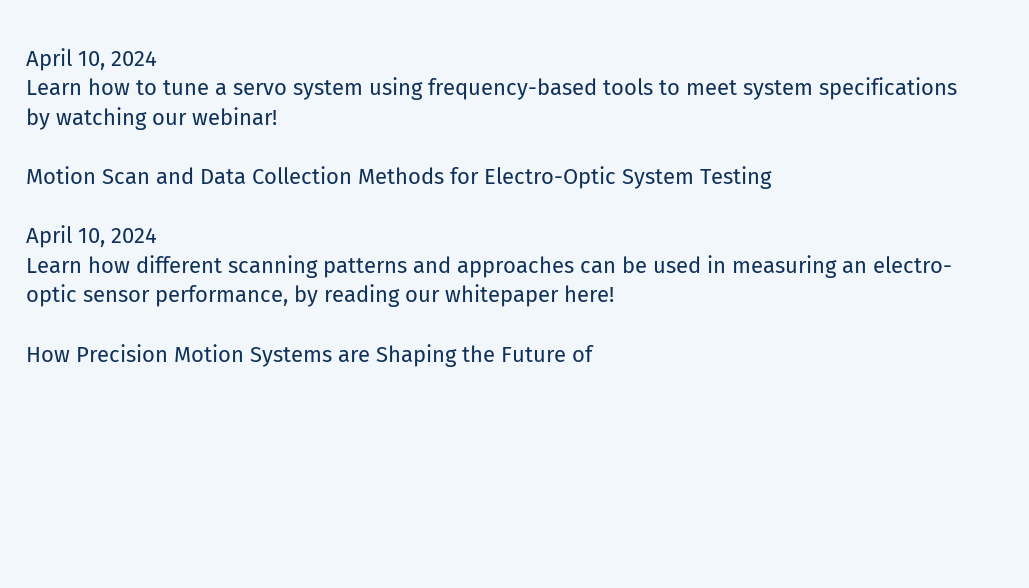April 10, 2024
Learn how to tune a servo system using frequency-based tools to meet system specifications by watching our webinar!

Motion Scan and Data Collection Methods for Electro-Optic System Testing

April 10, 2024
Learn how different scanning patterns and approaches can be used in measuring an electro-optic sensor performance, by reading our whitepaper here!

How Precision Motion Systems are Shaping the Future of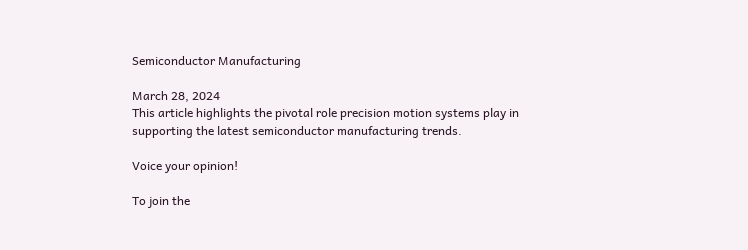Semiconductor Manufacturing

March 28, 2024
This article highlights the pivotal role precision motion systems play in supporting the latest semiconductor manufacturing trends.

Voice your opinion!

To join the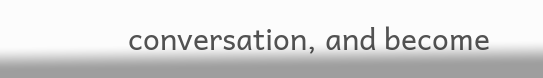conversation, and become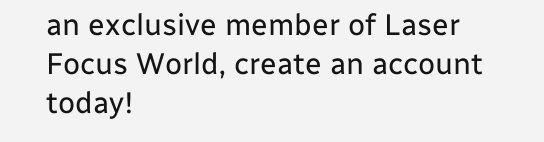an exclusive member of Laser Focus World, create an account today!